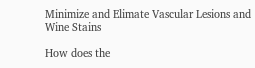Minimize and Elimate Vascular Lesions and Wine Stains

How does the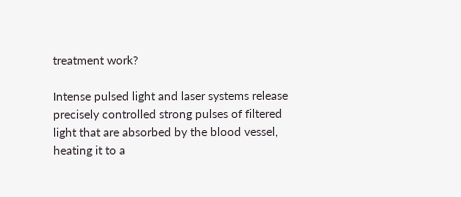treatment work?

Intense pulsed light and laser systems release precisely controlled strong pulses of filtered light that are absorbed by the blood vessel, heating it to a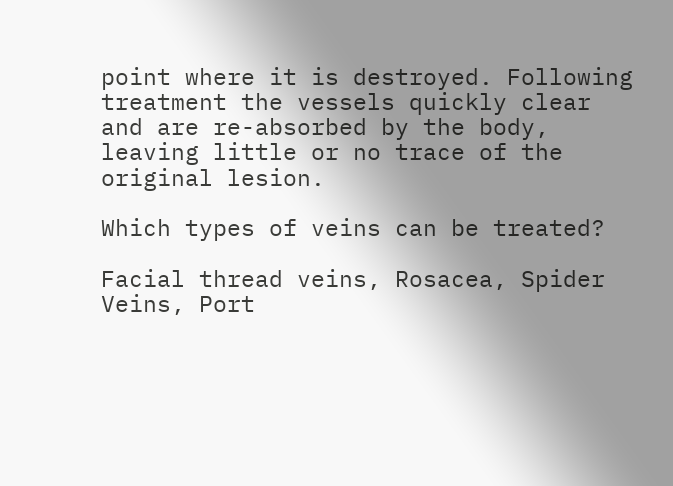point where it is destroyed. Following treatment the vessels quickly clear and are re-absorbed by the body, leaving little or no trace of the original lesion.

Which types of veins can be treated?

Facial thread veins, Rosacea, Spider Veins, Port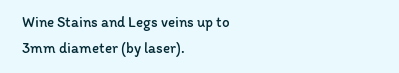Wine Stains and Legs veins up to 3mm diameter (by laser).